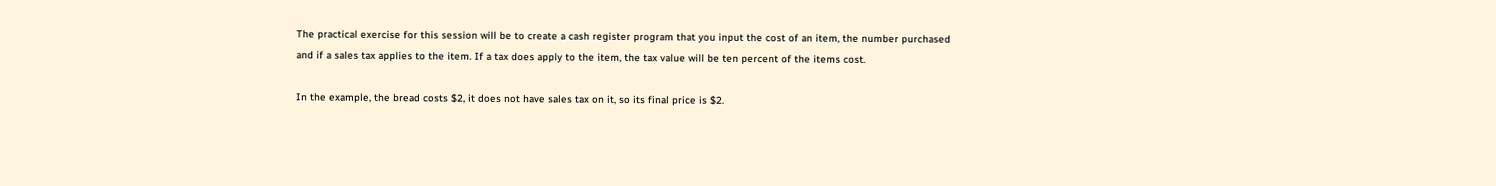The practical exercise for this session will be to create a cash register program that you input the cost of an item, the number purchased and if a sales tax applies to the item. If a tax does apply to the item, the tax value will be ten percent of the items cost.

In the example, the bread costs $2, it does not have sales tax on it, so its final price is $2.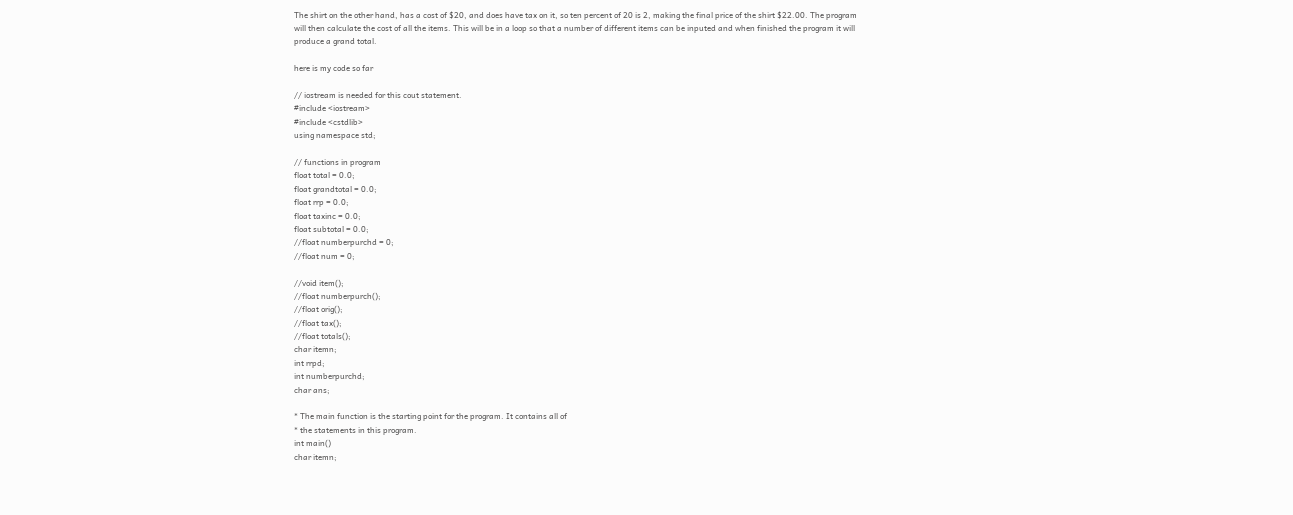The shirt on the other hand, has a cost of $20, and does have tax on it, so ten percent of 20 is 2, making the final price of the shirt $22.00. The program will then calculate the cost of all the items. This will be in a loop so that a number of different items can be inputed and when finished the program it will produce a grand total.

here is my code so far

// iostream is needed for this cout statement.
#include <iostream>
#include <cstdlib>
using namespace std;

// functions in program
float total = 0.0;
float grandtotal = 0.0;
float rrp = 0.0;
float taxinc = 0.0;
float subtotal = 0.0;
//float numberpurchd = 0;
//float num = 0;

//void item();
//float numberpurch();
//float orig();
//float tax();
//float totals();
char itemn;
int rrpd;
int numberpurchd;
char ans;

* The main function is the starting point for the program. It contains all of
* the statements in this program.
int main()
char itemn;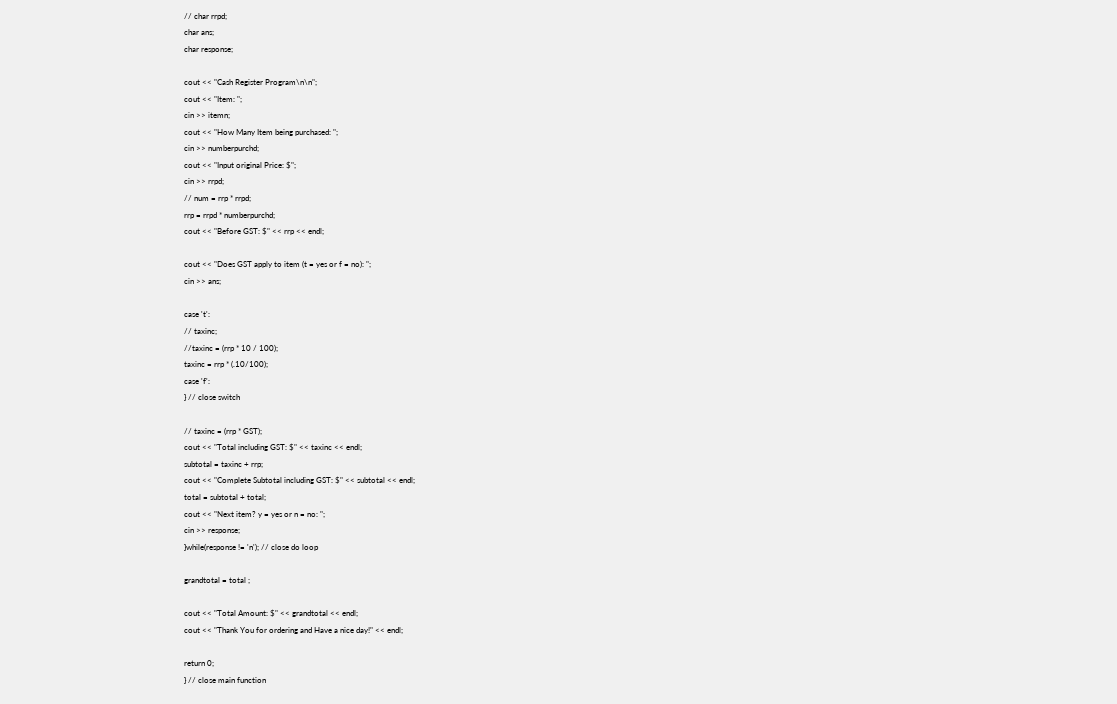// char rrpd;
char ans;
char response;

cout << "Cash Register Program\n\n";
cout << "Item: ";
cin >> itemn;
cout << "How Many Item being purchased: ";
cin >> numberpurchd;
cout << "Input original Price: $";
cin >> rrpd;
// num = rrp * rrpd;
rrp = rrpd * numberpurchd;
cout << "Before GST: $" << rrp << endl;

cout << "Does GST apply to item (t = yes or f = no): ";
cin >> ans;

case 't':
// taxinc;
//taxinc = (rrp * 10 / 100);
taxinc = rrp * (.10/100);
case 'f':
} // close switch

// taxinc = (rrp * GST);
cout << "Total including GST: $" << taxinc << endl;
subtotal = taxinc + rrp;
cout << "Complete Subtotal including GST: $" << subtotal << endl;
total = subtotal + total;
cout << "Next item? y = yes or n = no: ";
cin >> response;
}while(response != 'n'); // close do loop

grandtotal = total ;

cout << "Total Amount: $" << grandtotal << endl;
cout << "Thank You for ordering and Have a nice day!" << endl;

return 0;
} // close main function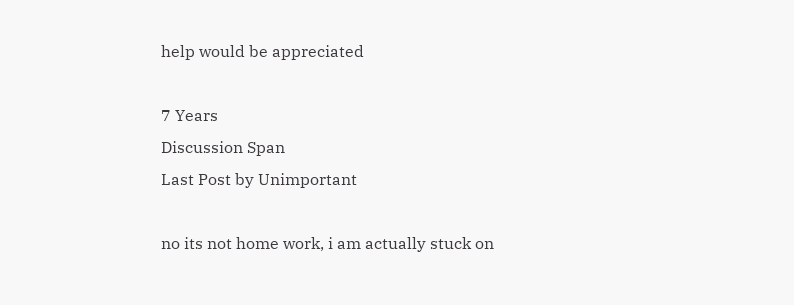help would be appreciated

7 Years
Discussion Span
Last Post by Unimportant

no its not home work, i am actually stuck on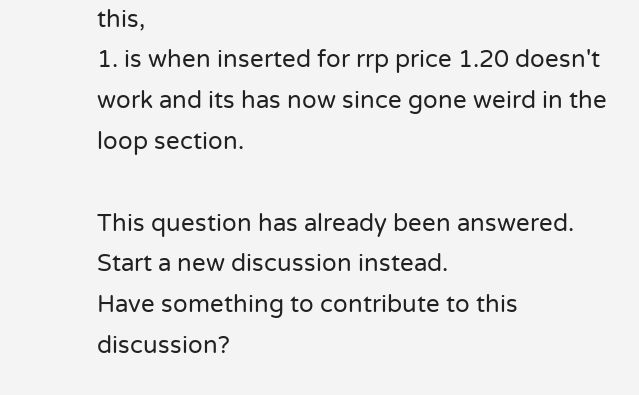this,
1. is when inserted for rrp price 1.20 doesn't work and its has now since gone weird in the loop section.

This question has already been answered. Start a new discussion instead.
Have something to contribute to this discussion?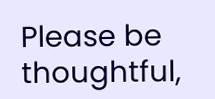Please be thoughtful,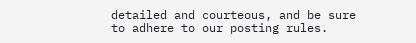detailed and courteous, and be sure to adhere to our posting rules.